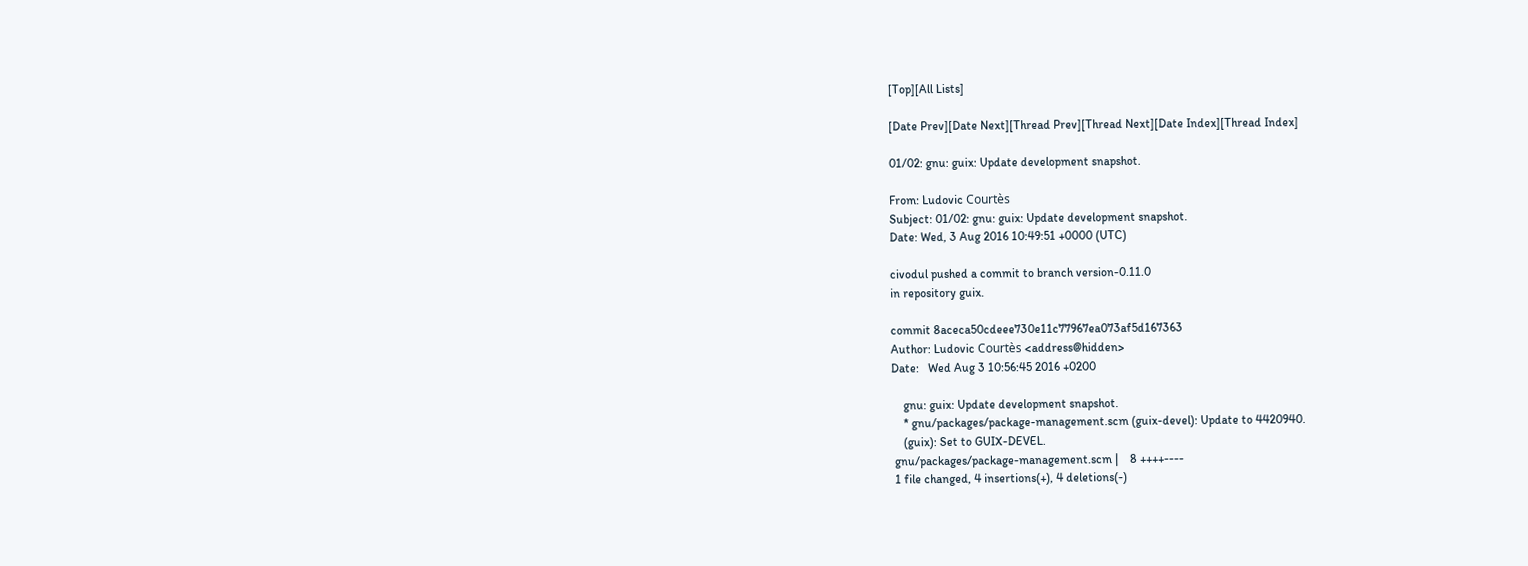[Top][All Lists]

[Date Prev][Date Next][Thread Prev][Thread Next][Date Index][Thread Index]

01/02: gnu: guix: Update development snapshot.

From: Ludovic Courtès
Subject: 01/02: gnu: guix: Update development snapshot.
Date: Wed, 3 Aug 2016 10:49:51 +0000 (UTC)

civodul pushed a commit to branch version-0.11.0
in repository guix.

commit 8aceca50cdeee730e11c77967ea073af5d167363
Author: Ludovic Courtès <address@hidden>
Date:   Wed Aug 3 10:56:45 2016 +0200

    gnu: guix: Update development snapshot.
    * gnu/packages/package-management.scm (guix-devel): Update to 4420940.
    (guix): Set to GUIX-DEVEL.
 gnu/packages/package-management.scm |    8 ++++----
 1 file changed, 4 insertions(+), 4 deletions(-)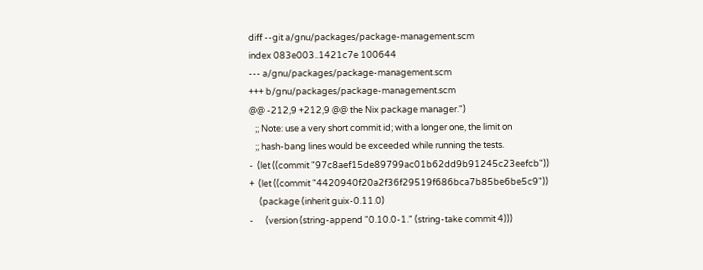diff --git a/gnu/packages/package-management.scm
index 083e003..1421c7e 100644
--- a/gnu/packages/package-management.scm
+++ b/gnu/packages/package-management.scm
@@ -212,9 +212,9 @@ the Nix package manager.")
   ;; Note: use a very short commit id; with a longer one, the limit on
   ;; hash-bang lines would be exceeded while running the tests.
-  (let ((commit "97c8aef15de89799ac01b62dd9b91245c23eefcb"))
+  (let ((commit "4420940f20a2f36f29519f686bca7b85be6be5c9"))
     (package (inherit guix-0.11.0)
-      (version (string-append "0.10.0-1." (string-take commit 4)))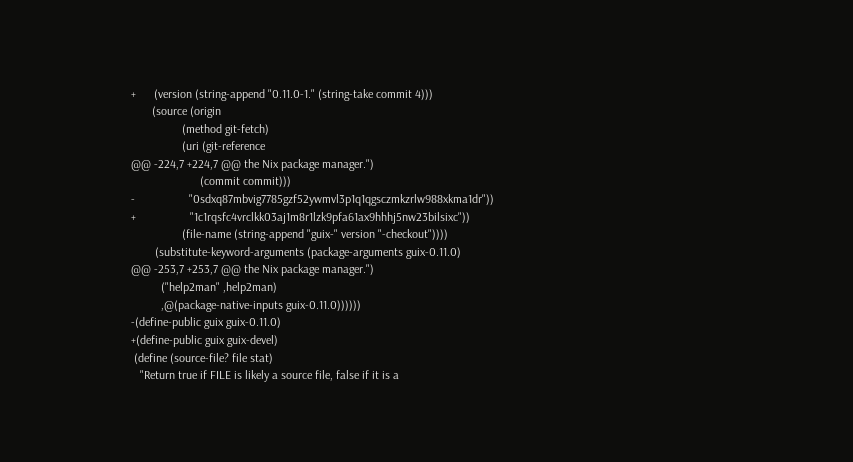+      (version (string-append "0.11.0-1." (string-take commit 4)))
       (source (origin
                 (method git-fetch)
                 (uri (git-reference
@@ -224,7 +224,7 @@ the Nix package manager.")
                       (commit commit)))
-                  "0sdxq87mbvig7785gzf52ywmvl3p1q1qgsczmkzrlw988xkma1dr"))
+                  "1c1rqsfc4vrclkk03aj1m8r1lzk9pfa61ax9hhhj5nw23bilsixc"))
                 (file-name (string-append "guix-" version "-checkout"))))
        (substitute-keyword-arguments (package-arguments guix-0.11.0)
@@ -253,7 +253,7 @@ the Nix package manager.")
          ("help2man" ,help2man)
          ,@(package-native-inputs guix-0.11.0))))))
-(define-public guix guix-0.11.0)
+(define-public guix guix-devel)
 (define (source-file? file stat)
   "Return true if FILE is likely a source file, false if it is a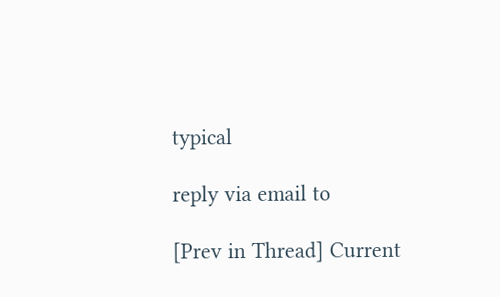typical

reply via email to

[Prev in Thread] Current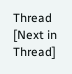Thread [Next in Thread]